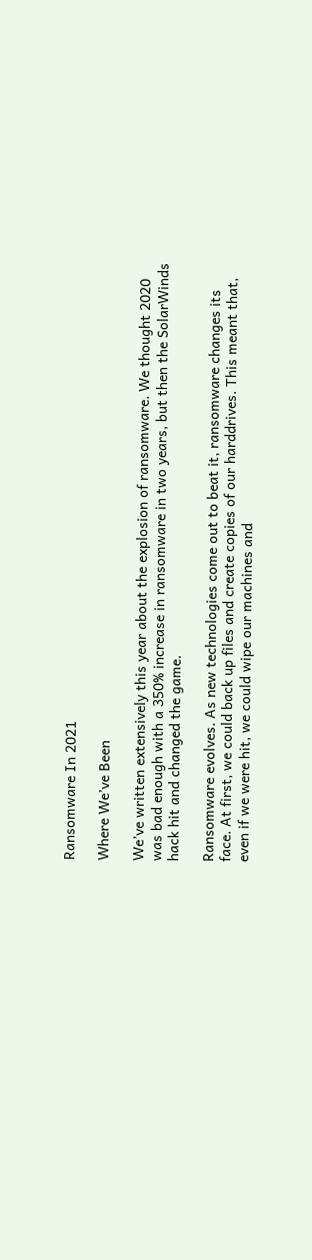Ransomware In 2021

Where We’ve Been

We’ve written extensively this year about the explosion of ransomware. We thought 2020 was bad enough with a 350% increase in ransomware in two years, but then the SolarWinds hack hit and changed the game.

Ransomware evolves. As new technologies come out to beat it, ransomware changes its face. At first, we could back up files and create copies of our harddrives. This meant that, even if we were hit, we could wipe our machines and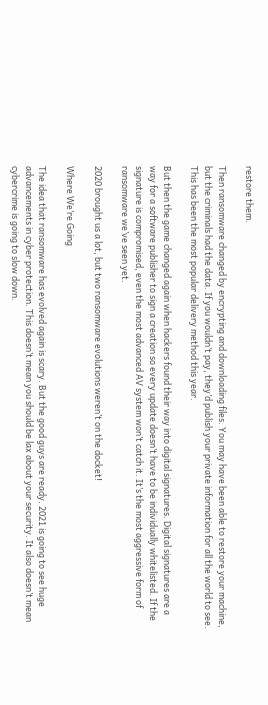restore them.

Then ransomware changed by encrypting and downloading files. You may have been able to restore your machine, but the criminals had the data. If you wouldn’t pay, they’d publish your private information for all the world to see. This has been the most popular delivery method this year.

But then the game changed again when hackers found their way into digital signatures. Digital signatures are a way for a software publisher to sign a creation so every update doesn’t have to be individually whitelisted. If the signature is compromised, even the most advanced AV system won’t catch it. It’s the most aggressive form of ransomware we’ve seen yet.

2020 brought us a lot, but two ransomware evolutions weren’t on the docket!

Where We’re Going

The idea that ransomware has evolved again is scary. But the good guys are ready. 2021 is going to see huge advancements in cyber protection. This doesn’t mean you should be lax about your security. It also doesn’t mean cybercrime is going to slow down.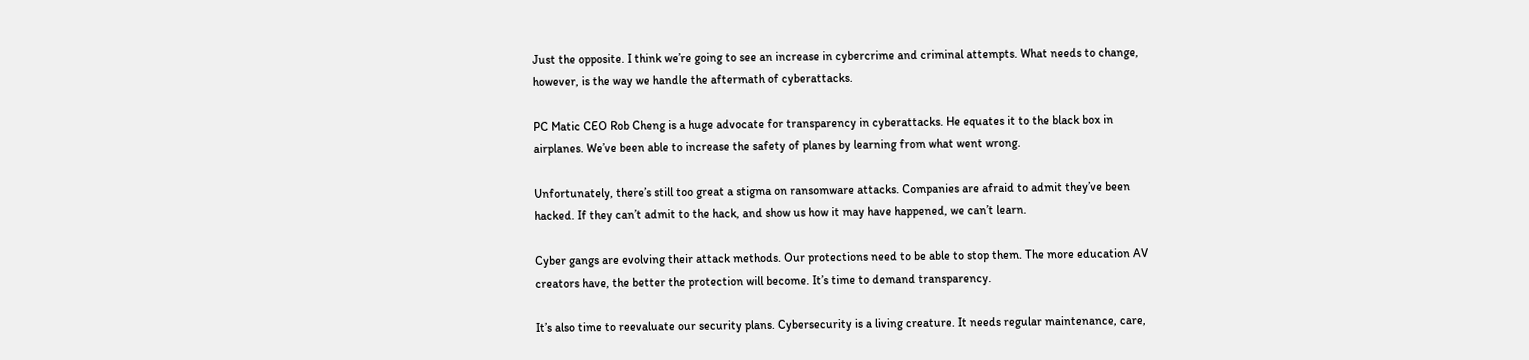Just the opposite. I think we’re going to see an increase in cybercrime and criminal attempts. What needs to change, however, is the way we handle the aftermath of cyberattacks.

PC Matic CEO Rob Cheng is a huge advocate for transparency in cyberattacks. He equates it to the black box in airplanes. We’ve been able to increase the safety of planes by learning from what went wrong.

Unfortunately, there’s still too great a stigma on ransomware attacks. Companies are afraid to admit they’ve been hacked. If they can’t admit to the hack, and show us how it may have happened, we can’t learn.

Cyber gangs are evolving their attack methods. Our protections need to be able to stop them. The more education AV creators have, the better the protection will become. It’s time to demand transparency.

It’s also time to reevaluate our security plans. Cybersecurity is a living creature. It needs regular maintenance, care,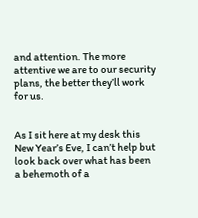and attention. The more attentive we are to our security plans, the better they’ll work for us.


As I sit here at my desk this New Year’s Eve, I can’t help but look back over what has been a behemoth of a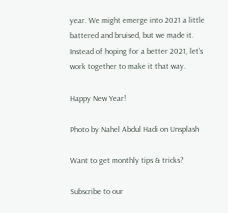year. We might emerge into 2021 a little battered and bruised, but we made it. Instead of hoping for a better 2021, let’s work together to make it that way.

Happy New Year!

Photo by Nahel Abdul Hadi on Unsplash

Want to get monthly tips & tricks?

Subscribe to our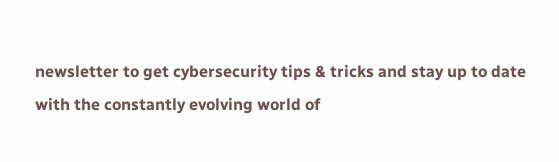newsletter to get cybersecurity tips & tricks and stay up to date with the constantly evolving world of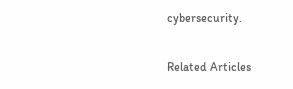cybersecurity.

Related Articles